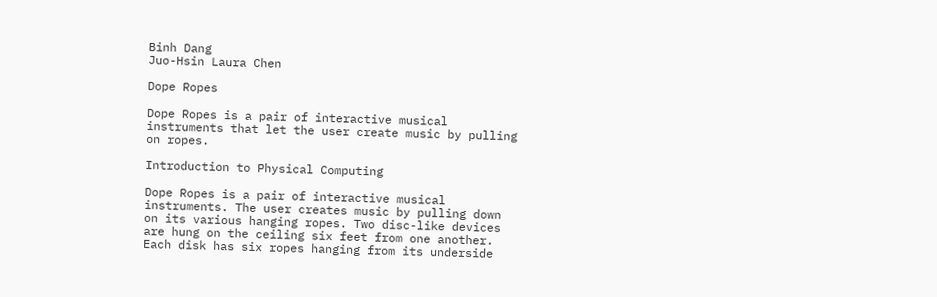Binh Dang
Juo-Hsin Laura Chen

Dope Ropes

Dope Ropes is a pair of interactive musical instruments that let the user create music by pulling on ropes.

Introduction to Physical Computing

Dope Ropes is a pair of interactive musical instruments. The user creates music by pulling down on its various hanging ropes. Two disc-like devices are hung on the ceiling six feet from one another. Each disk has six ropes hanging from its underside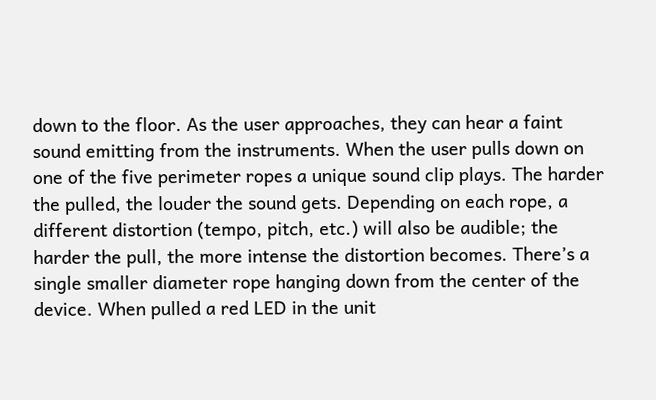down to the floor. As the user approaches, they can hear a faint sound emitting from the instruments. When the user pulls down on one of the five perimeter ropes a unique sound clip plays. The harder the pulled, the louder the sound gets. Depending on each rope, a different distortion (tempo, pitch, etc.) will also be audible; the harder the pull, the more intense the distortion becomes. There’s a single smaller diameter rope hanging down from the center of the device. When pulled a red LED in the unit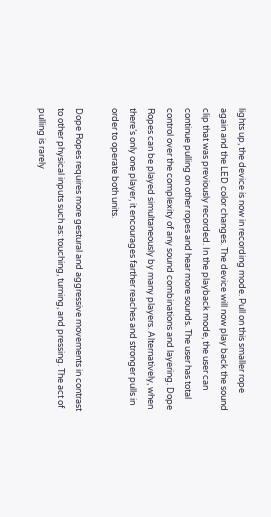lights up, the device is now in recording mode. Pull on this smaller rope again and the LED color changes. The device will now play back the sound clip that was previously recorded. In the playback mode, the user can continue pulling on other ropes and hear more sounds. The user has total control over the complexity of any sound combinations and layering. Dope Ropes can be played simultaneously by many players. Alternatively, when there’s only one player, it encourages farther reaches and stronger pulls in order to operate both units.

Dope Ropes requires more gestural and aggressive movements in contrast to other physical inputs such as: touching, turning, and pressing. The act of pulling is rarely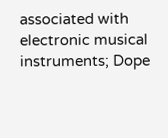associated with electronic musical instruments; Dope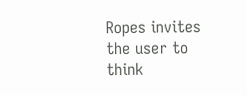Ropes invites the user to think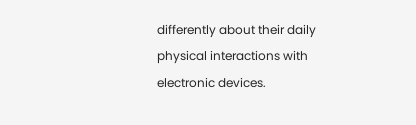differently about their daily physical interactions with electronic devices.